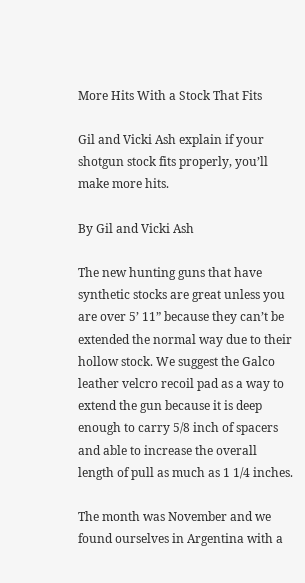More Hits With a Stock That Fits

Gil and Vicki Ash explain if your shotgun stock fits properly, you’ll make more hits.

By Gil and Vicki Ash

The new hunting guns that have synthetic stocks are great unless you are over 5’ 11” because they can’t be extended the normal way due to their hollow stock. We suggest the Galco leather velcro recoil pad as a way to extend the gun because it is deep enough to carry 5/8 inch of spacers and able to increase the overall length of pull as much as 1 1/4 inches.

The month was November and we found ourselves in Argentina with a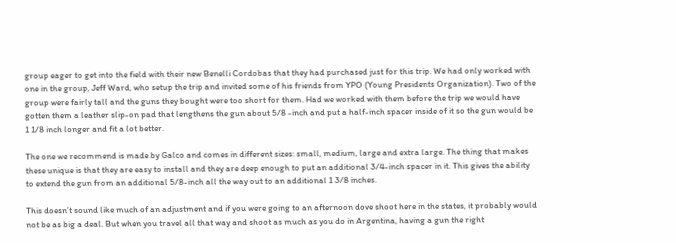group eager to get into the field with their new Benelli Cordobas that they had purchased just for this trip. We had only worked with one in the group, Jeff Ward, who setup the trip and invited some of his friends from YPO (Young Presidents Organization). Two of the group were fairly tall and the guns they bought were too short for them. Had we worked with them before the trip we would have gotten them a leather slip-on pad that lengthens the gun about 5/8 -inch and put a half-inch spacer inside of it so the gun would be 1 1/8 inch longer and fit a lot better.

The one we recommend is made by Galco and comes in different sizes: small, medium, large and extra large. The thing that makes these unique is that they are easy to install and they are deep enough to put an additional 3/4-inch spacer in it. This gives the ability to extend the gun from an additional 5/8-inch all the way out to an additional 1 3/8 inches.

This doesn’t sound like much of an adjustment and if you were going to an afternoon dove shoot here in the states, it probably would not be as big a deal. But when you travel all that way and shoot as much as you do in Argentina, having a gun the right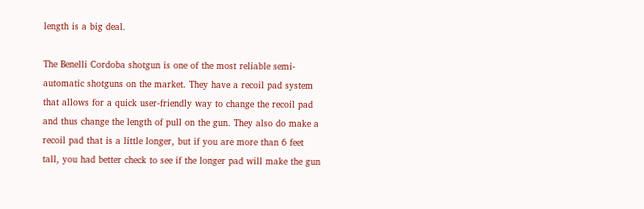length is a big deal.

The Benelli Cordoba shotgun is one of the most reliable semi-automatic shotguns on the market. They have a recoil pad system that allows for a quick user-friendly way to change the recoil pad and thus change the length of pull on the gun. They also do make a recoil pad that is a little longer, but if you are more than 6 feet tall, you had better check to see if the longer pad will make the gun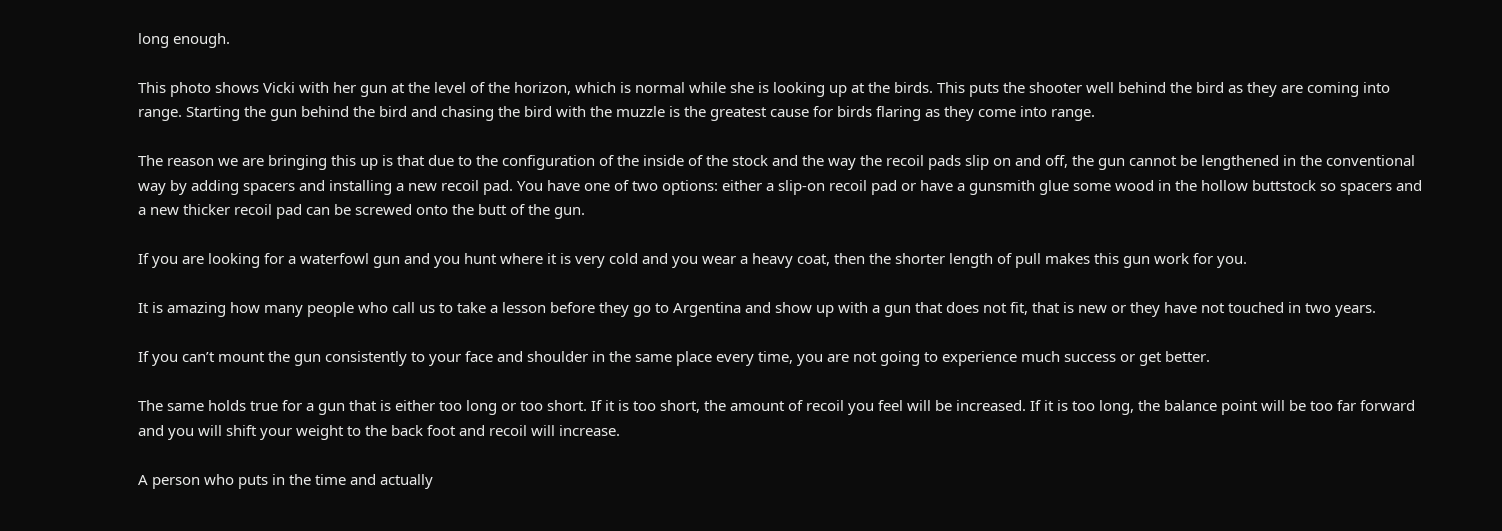long enough.

This photo shows Vicki with her gun at the level of the horizon, which is normal while she is looking up at the birds. This puts the shooter well behind the bird as they are coming into range. Starting the gun behind the bird and chasing the bird with the muzzle is the greatest cause for birds flaring as they come into range.

The reason we are bringing this up is that due to the configuration of the inside of the stock and the way the recoil pads slip on and off, the gun cannot be lengthened in the conventional way by adding spacers and installing a new recoil pad. You have one of two options: either a slip-on recoil pad or have a gunsmith glue some wood in the hollow buttstock so spacers and a new thicker recoil pad can be screwed onto the butt of the gun.

If you are looking for a waterfowl gun and you hunt where it is very cold and you wear a heavy coat, then the shorter length of pull makes this gun work for you.

It is amazing how many people who call us to take a lesson before they go to Argentina and show up with a gun that does not fit, that is new or they have not touched in two years.

If you can’t mount the gun consistently to your face and shoulder in the same place every time, you are not going to experience much success or get better.

The same holds true for a gun that is either too long or too short. If it is too short, the amount of recoil you feel will be increased. If it is too long, the balance point will be too far forward and you will shift your weight to the back foot and recoil will increase.

A person who puts in the time and actually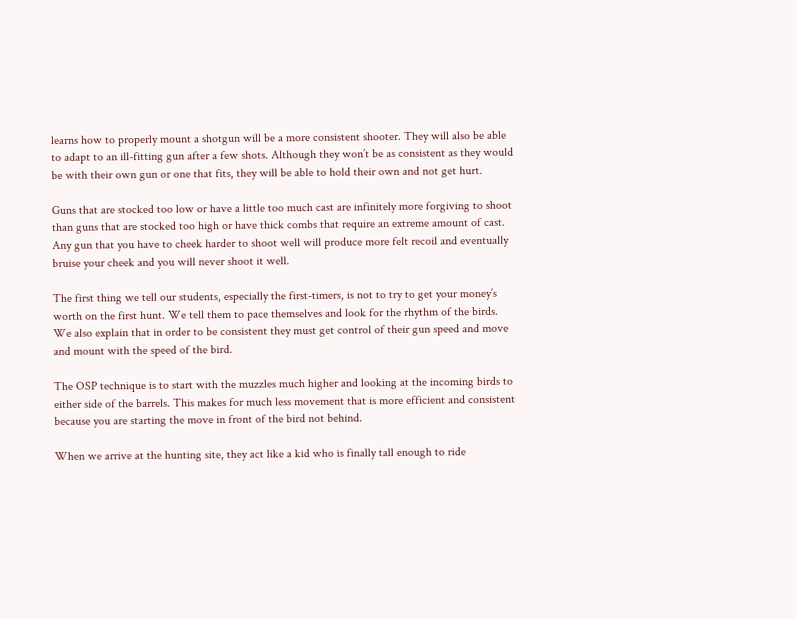learns how to properly mount a shotgun will be a more consistent shooter. They will also be able to adapt to an ill-fitting gun after a few shots. Although they won’t be as consistent as they would be with their own gun or one that fits, they will be able to hold their own and not get hurt.

Guns that are stocked too low or have a little too much cast are infinitely more forgiving to shoot than guns that are stocked too high or have thick combs that require an extreme amount of cast. Any gun that you have to cheek harder to shoot well will produce more felt recoil and eventually bruise your cheek and you will never shoot it well.

The first thing we tell our students, especially the first-timers, is not to try to get your money’s worth on the first hunt. We tell them to pace themselves and look for the rhythm of the birds. We also explain that in order to be consistent they must get control of their gun speed and move and mount with the speed of the bird.

The OSP technique is to start with the muzzles much higher and looking at the incoming birds to either side of the barrels. This makes for much less movement that is more efficient and consistent because you are starting the move in front of the bird not behind.

When we arrive at the hunting site, they act like a kid who is finally tall enough to ride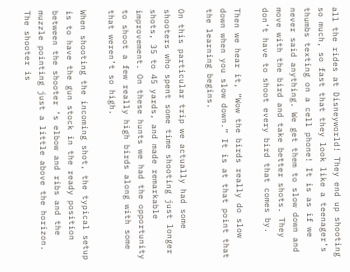all the rides at Disneyworld! They end up shooting so much, so fast that they look like a teenager’s thumbs texting on a cell phone! It is as if we never said anything. We get them to slow down and move with the bird and take better shots. They don’t have to shoot every bird that comes by.

Then we hear it, “Wow the birds really do slow down when you slow down.” It is at that point that the learning begins.

On this particular trip we actually had some shooters who spent some time shooting just longer shots, 35 to 45 yards, and made remarkable improvement. On these hunts we had the opportunity to shoot a few really high birds along with some that weren’t so high.

When shooting the incoming shot, the typical setup is to have the gun stock in the ready position between the shooter ’s elbow and ribs and the muzzle pointing just a little above the horizon. The shooter is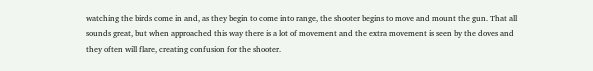watching the birds come in and, as they begin to come into range, the shooter begins to move and mount the gun. That all sounds great, but when approached this way there is a lot of movement and the extra movement is seen by the doves and they often will flare, creating confusion for the shooter.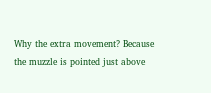Why the extra movement? Because the muzzle is pointed just above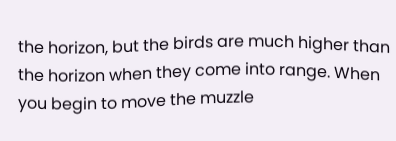the horizon, but the birds are much higher than the horizon when they come into range. When you begin to move the muzzle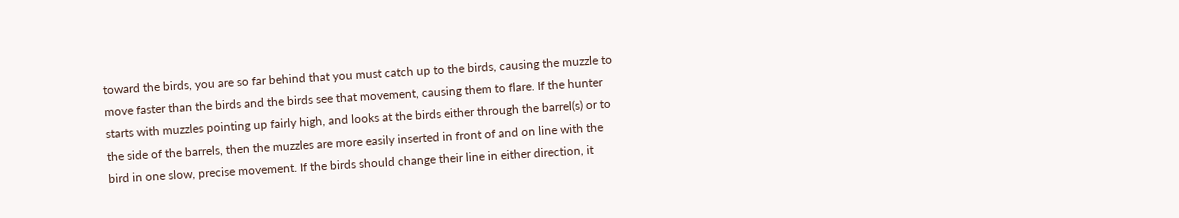toward the birds, you are so far behind that you must catch up to the birds, causing the muzzle to move faster than the birds and the birds see that movement, causing them to flare. If the hunter starts with muzzles pointing up fairly high, and looks at the birds either through the barrel(s) or to the side of the barrels, then the muzzles are more easily inserted in front of and on line with the bird in one slow, precise movement. If the birds should change their line in either direction, it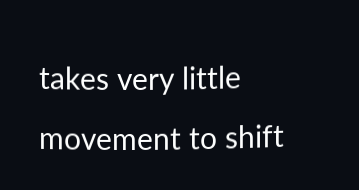takes very little movement to shift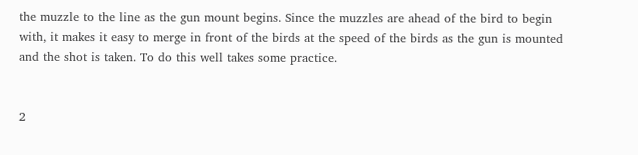the muzzle to the line as the gun mount begins. Since the muzzles are ahead of the bird to begin with, it makes it easy to merge in front of the birds at the speed of the birds as the gun is mounted and the shot is taken. To do this well takes some practice.


2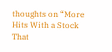thoughts on “More Hits With a Stock That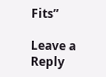Fits”

Leave a Reply